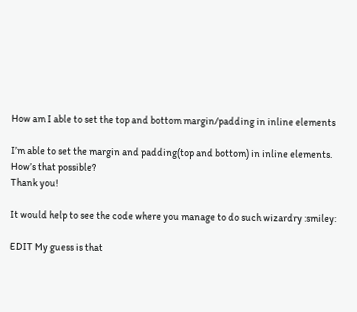How am I able to set the top and bottom margin/padding in inline elements

I’m able to set the margin and padding(top and bottom) in inline elements.
How’s that possible?
Thank you!

It would help to see the code where you manage to do such wizardry :smiley:

EDIT My guess is that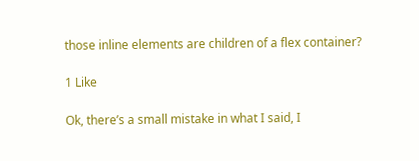those inline elements are children of a flex container?

1 Like

Ok, there’s a small mistake in what I said, I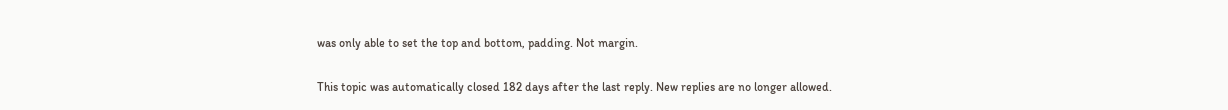was only able to set the top and bottom, padding. Not margin.

This topic was automatically closed 182 days after the last reply. New replies are no longer allowed.